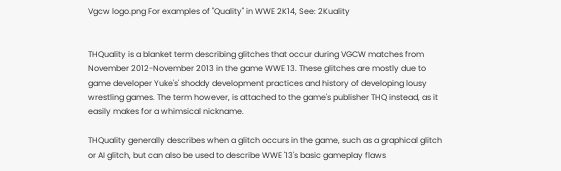Vgcw logo.png For examples of "Quality" in WWE 2K14, See: 2Kuality


THQuality is a blanket term describing glitches that occur during VGCW matches from November 2012-November 2013 in the game WWE 13. These glitches are mostly due to game developer Yuke's' shoddy development practices and history of developing lousy wrestling games. The term however, is attached to the game's publisher THQ instead, as it easily makes for a whimsical nickname.

THQuality generally describes when a glitch occurs in the game, such as a graphical glitch or AI glitch, but can also be used to describe WWE '13's basic gameplay flaws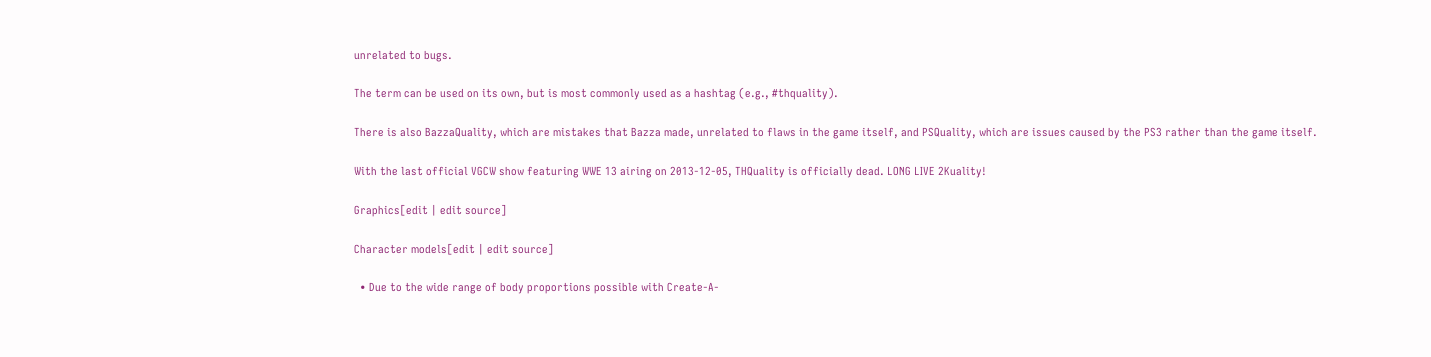unrelated to bugs.

The term can be used on its own, but is most commonly used as a hashtag (e.g., #thquality).

There is also BazzaQuality, which are mistakes that Bazza made, unrelated to flaws in the game itself, and PSQuality, which are issues caused by the PS3 rather than the game itself.

With the last official VGCW show featuring WWE 13 airing on 2013-12-05, THQuality is officially dead. LONG LIVE 2Kuality!

Graphics[edit | edit source]

Character models[edit | edit source]

  • Due to the wide range of body proportions possible with Create-A-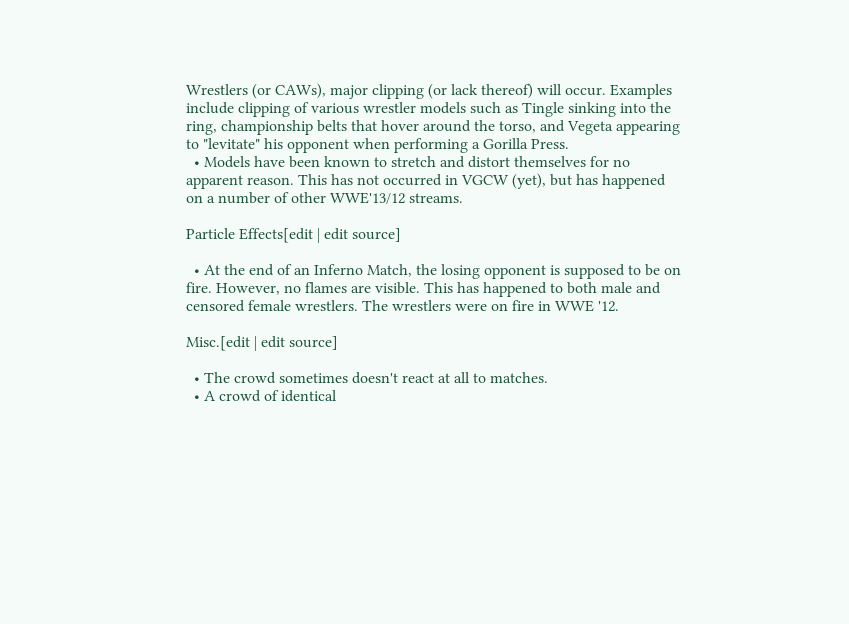Wrestlers (or CAWs), major clipping (or lack thereof) will occur. Examples include clipping of various wrestler models such as Tingle sinking into the ring, championship belts that hover around the torso, and Vegeta appearing to "levitate" his opponent when performing a Gorilla Press.
  • Models have been known to stretch and distort themselves for no apparent reason. This has not occurred in VGCW (yet), but has happened on a number of other WWE'13/12 streams.

Particle Effects[edit | edit source]

  • At the end of an Inferno Match, the losing opponent is supposed to be on fire. However, no flames are visible. This has happened to both male and censored female wrestlers. The wrestlers were on fire in WWE '12.

Misc.[edit | edit source]

  • The crowd sometimes doesn't react at all to matches.
  • A crowd of identical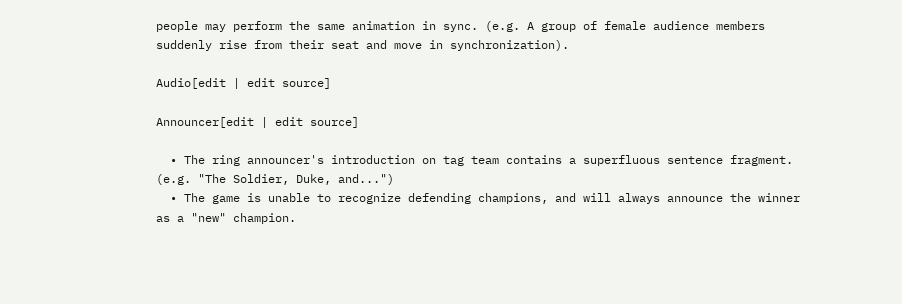people may perform the same animation in sync. (e.g. A group of female audience members suddenly rise from their seat and move in synchronization).

Audio[edit | edit source]

Announcer[edit | edit source]

  • The ring announcer's introduction on tag team contains a superfluous sentence fragment. (e.g. "The Soldier, Duke, and...")
  • The game is unable to recognize defending champions, and will always announce the winner as a "new" champion.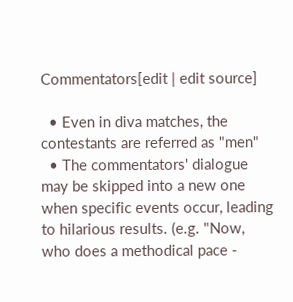Commentators[edit | edit source]

  • Even in diva matches, the contestants are referred as "men"
  • The commentators' dialogue may be skipped into a new one when specific events occur, leading to hilarious results. (e.g. "Now, who does a methodical pace -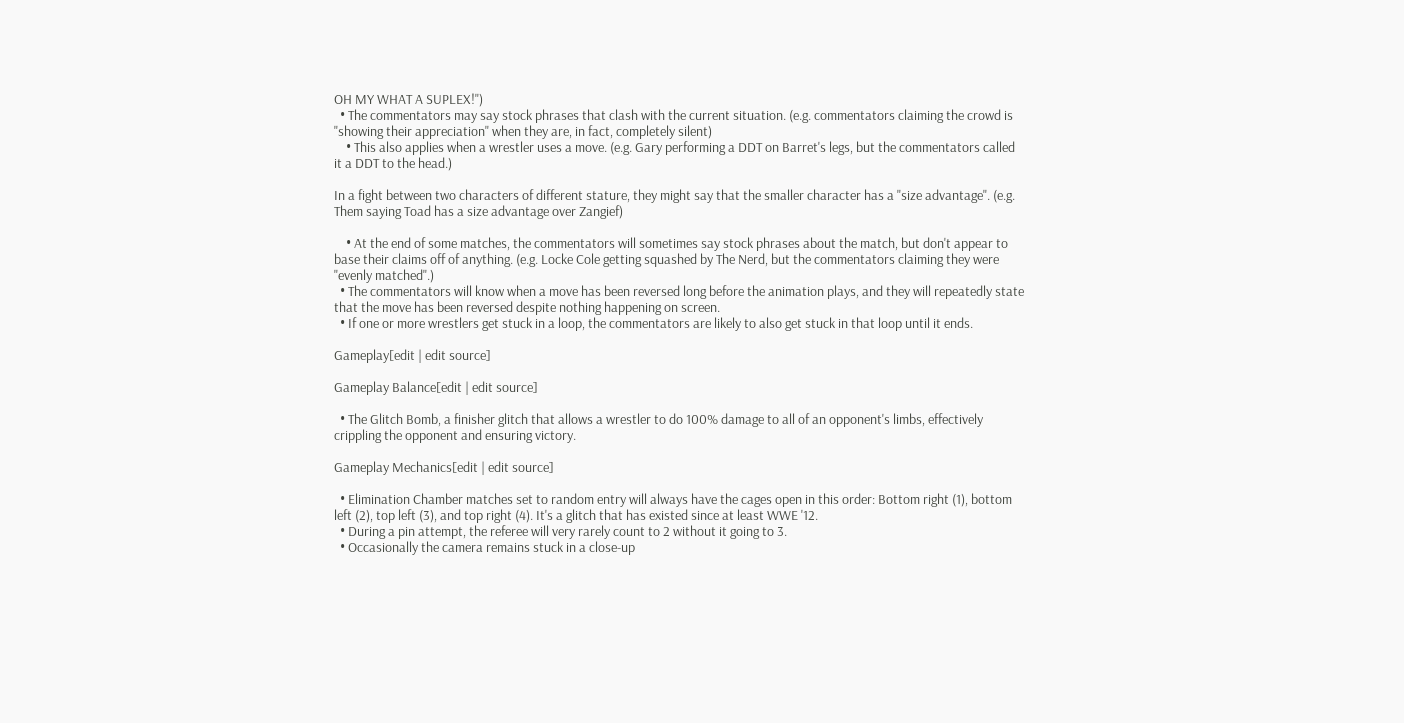OH MY WHAT A SUPLEX!")
  • The commentators may say stock phrases that clash with the current situation. (e.g. commentators claiming the crowd is "showing their appreciation" when they are, in fact, completely silent)
    • This also applies when a wrestler uses a move. (e.g. Gary performing a DDT on Barret's legs, but the commentators called it a DDT to the head.)

In a fight between two characters of different stature, they might say that the smaller character has a "size advantage". (e.g. Them saying Toad has a size advantage over Zangief)

    • At the end of some matches, the commentators will sometimes say stock phrases about the match, but don't appear to base their claims off of anything. (e.g. Locke Cole getting squashed by The Nerd, but the commentators claiming they were "evenly matched".)
  • The commentators will know when a move has been reversed long before the animation plays, and they will repeatedly state that the move has been reversed despite nothing happening on screen.
  • If one or more wrestlers get stuck in a loop, the commentators are likely to also get stuck in that loop until it ends.

Gameplay[edit | edit source]

Gameplay Balance[edit | edit source]

  • The Glitch Bomb, a finisher glitch that allows a wrestler to do 100% damage to all of an opponent's limbs, effectively crippling the opponent and ensuring victory.

Gameplay Mechanics[edit | edit source]

  • Elimination Chamber matches set to random entry will always have the cages open in this order: Bottom right (1), bottom left (2), top left (3), and top right (4). It's a glitch that has existed since at least WWE '12.
  • During a pin attempt, the referee will very rarely count to 2 without it going to 3.
  • Occasionally the camera remains stuck in a close-up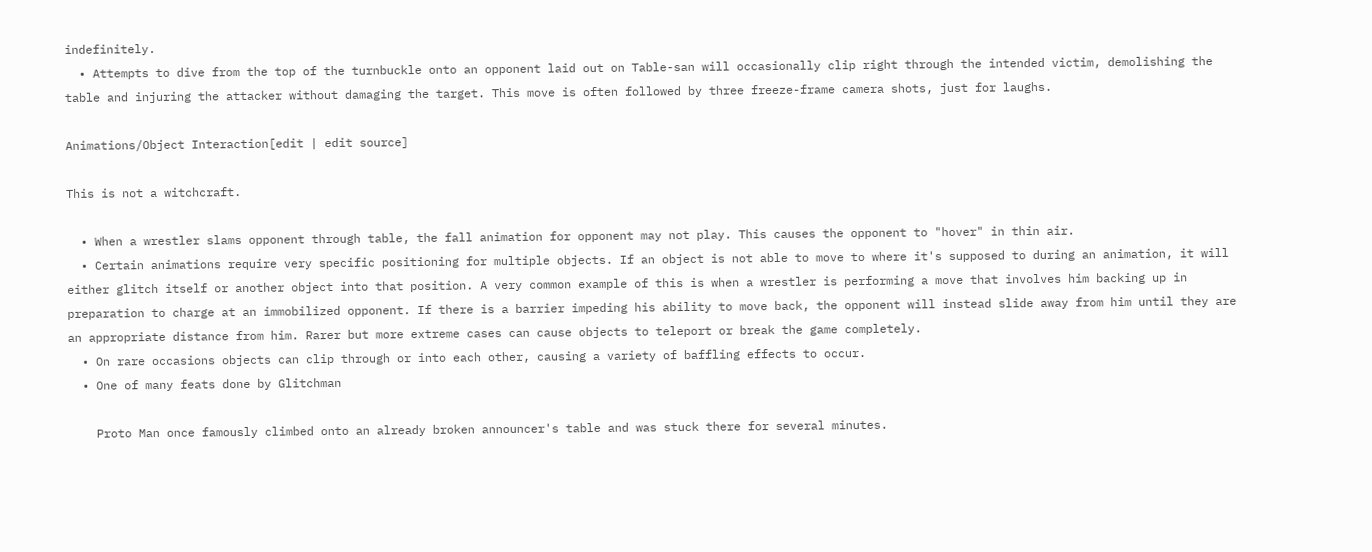indefinitely.
  • Attempts to dive from the top of the turnbuckle onto an opponent laid out on Table-san will occasionally clip right through the intended victim, demolishing the table and injuring the attacker without damaging the target. This move is often followed by three freeze-frame camera shots, just for laughs.

Animations/Object Interaction[edit | edit source]

This is not a witchcraft.

  • When a wrestler slams opponent through table, the fall animation for opponent may not play. This causes the opponent to "hover" in thin air.
  • Certain animations require very specific positioning for multiple objects. If an object is not able to move to where it's supposed to during an animation, it will either glitch itself or another object into that position. A very common example of this is when a wrestler is performing a move that involves him backing up in preparation to charge at an immobilized opponent. If there is a barrier impeding his ability to move back, the opponent will instead slide away from him until they are an appropriate distance from him. Rarer but more extreme cases can cause objects to teleport or break the game completely.
  • On rare occasions objects can clip through or into each other, causing a variety of baffling effects to occur.
  • One of many feats done by Glitchman

    Proto Man once famously climbed onto an already broken announcer's table and was stuck there for several minutes.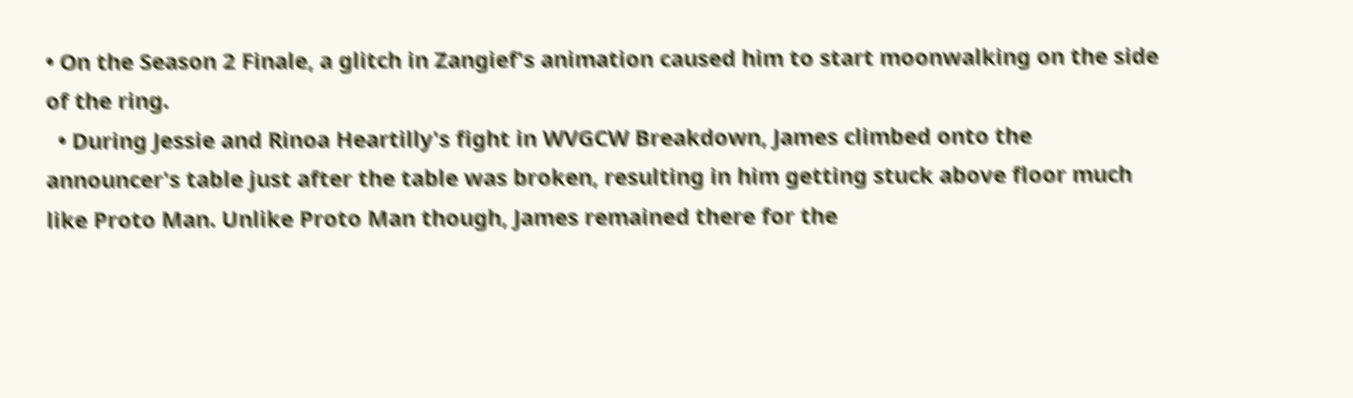• On the Season 2 Finale, a glitch in Zangief's animation caused him to start moonwalking on the side of the ring.
  • During Jessie and Rinoa Heartilly's fight in WVGCW Breakdown, James climbed onto the announcer's table just after the table was broken, resulting in him getting stuck above floor much like Proto Man. Unlike Proto Man though, James remained there for the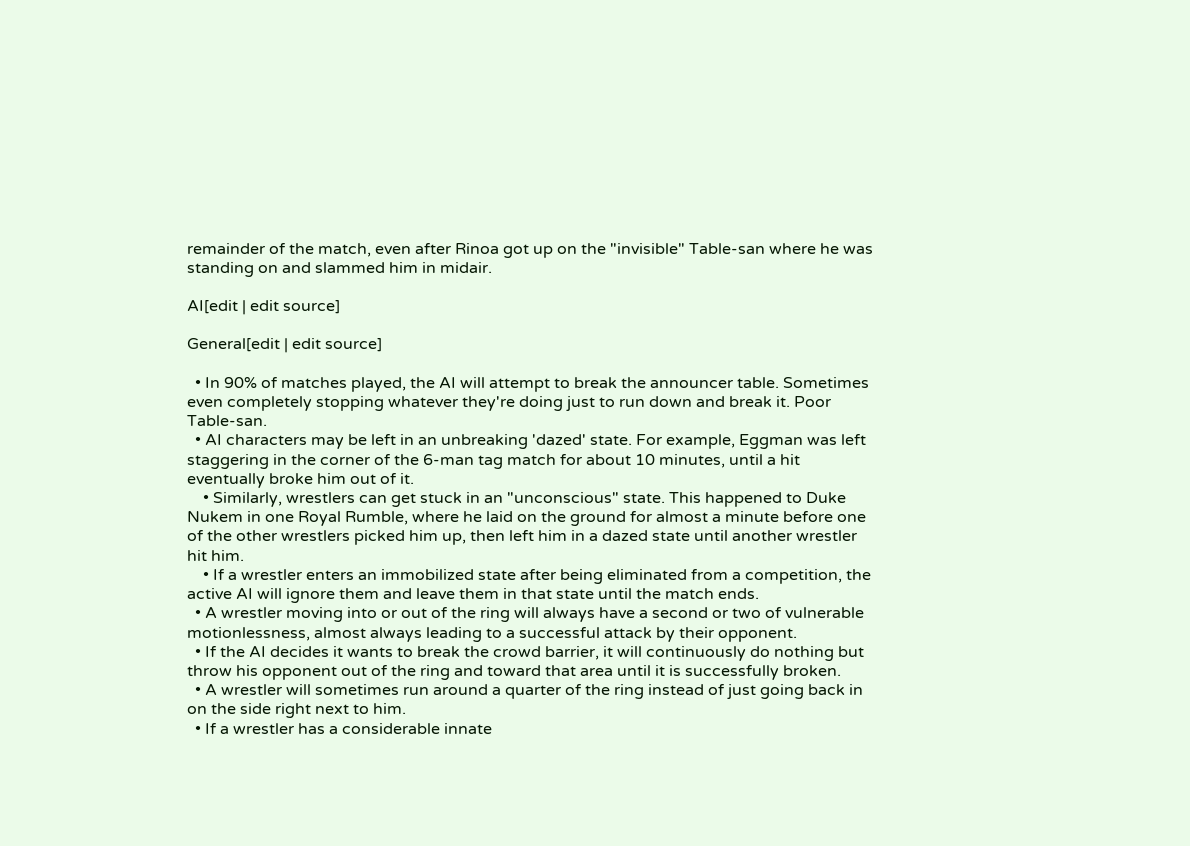remainder of the match, even after Rinoa got up on the "invisible" Table-san where he was standing on and slammed him in midair.

AI[edit | edit source]

General[edit | edit source]

  • In 90% of matches played, the AI will attempt to break the announcer table. Sometimes even completely stopping whatever they're doing just to run down and break it. Poor Table-san.
  • AI characters may be left in an unbreaking 'dazed' state. For example, Eggman was left staggering in the corner of the 6-man tag match for about 10 minutes, until a hit eventually broke him out of it.
    • Similarly, wrestlers can get stuck in an "unconscious" state. This happened to Duke Nukem in one Royal Rumble, where he laid on the ground for almost a minute before one of the other wrestlers picked him up, then left him in a dazed state until another wrestler hit him.
    • If a wrestler enters an immobilized state after being eliminated from a competition, the active AI will ignore them and leave them in that state until the match ends.
  • A wrestler moving into or out of the ring will always have a second or two of vulnerable motionlessness, almost always leading to a successful attack by their opponent.
  • If the AI decides it wants to break the crowd barrier, it will continuously do nothing but throw his opponent out of the ring and toward that area until it is successfully broken.
  • A wrestler will sometimes run around a quarter of the ring instead of just going back in on the side right next to him.
  • If a wrestler has a considerable innate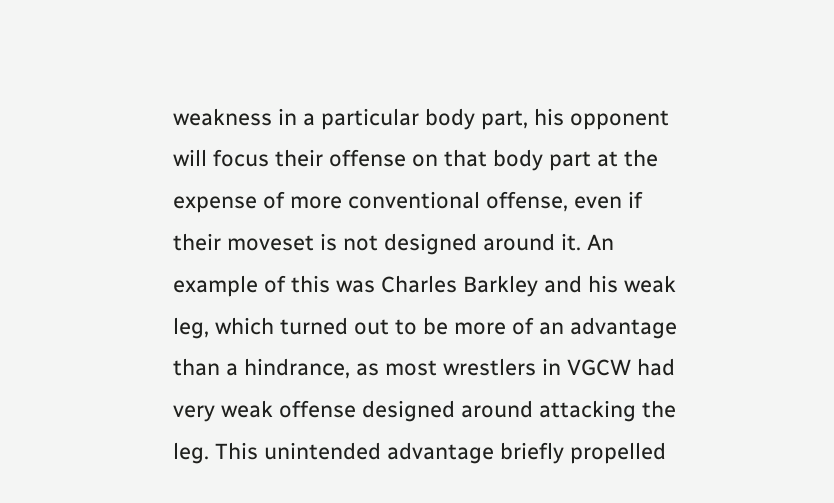weakness in a particular body part, his opponent will focus their offense on that body part at the expense of more conventional offense, even if their moveset is not designed around it. An example of this was Charles Barkley and his weak leg, which turned out to be more of an advantage than a hindrance, as most wrestlers in VGCW had very weak offense designed around attacking the leg. This unintended advantage briefly propelled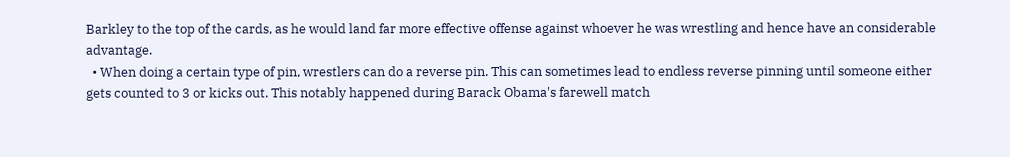Barkley to the top of the cards, as he would land far more effective offense against whoever he was wrestling and hence have an considerable advantage.
  • When doing a certain type of pin, wrestlers can do a reverse pin. This can sometimes lead to endless reverse pinning until someone either gets counted to 3 or kicks out. This notably happened during Barack Obama's farewell match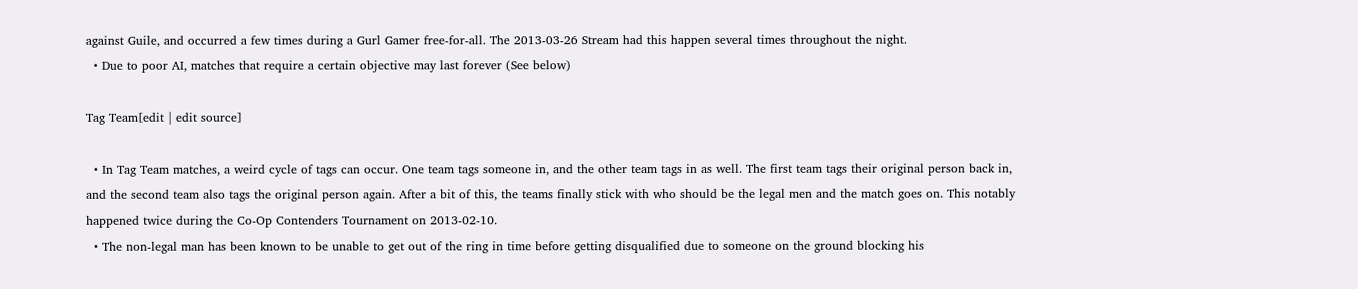against Guile, and occurred a few times during a Gurl Gamer free-for-all. The 2013-03-26 Stream had this happen several times throughout the night.
  • Due to poor AI, matches that require a certain objective may last forever (See below)

Tag Team[edit | edit source]

  • In Tag Team matches, a weird cycle of tags can occur. One team tags someone in, and the other team tags in as well. The first team tags their original person back in, and the second team also tags the original person again. After a bit of this, the teams finally stick with who should be the legal men and the match goes on. This notably happened twice during the Co-Op Contenders Tournament on 2013-02-10.
  • The non-legal man has been known to be unable to get out of the ring in time before getting disqualified due to someone on the ground blocking his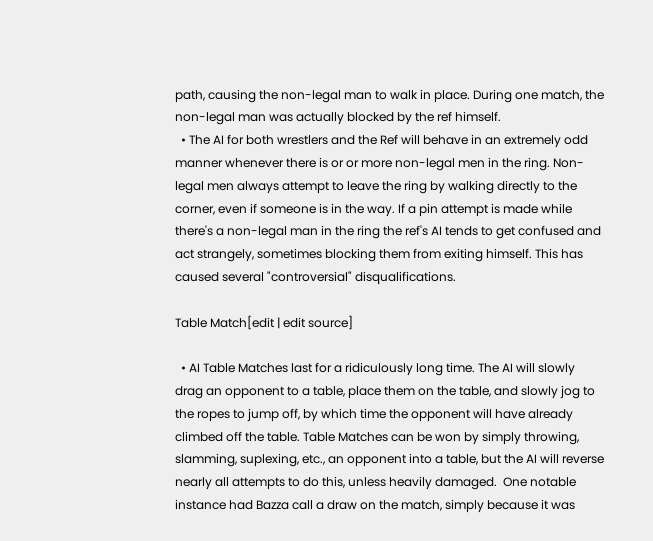path, causing the non-legal man to walk in place. During one match, the non-legal man was actually blocked by the ref himself.
  • The AI for both wrestlers and the Ref will behave in an extremely odd manner whenever there is or or more non-legal men in the ring. Non-legal men always attempt to leave the ring by walking directly to the corner, even if someone is in the way. If a pin attempt is made while there's a non-legal man in the ring the ref's AI tends to get confused and act strangely, sometimes blocking them from exiting himself. This has caused several "controversial" disqualifications.

Table Match[edit | edit source]

  • AI Table Matches last for a ridiculously long time. The AI will slowly drag an opponent to a table, place them on the table, and slowly jog to the ropes to jump off, by which time the opponent will have already climbed off the table. Table Matches can be won by simply throwing, slamming, suplexing, etc., an opponent into a table, but the AI will reverse nearly all attempts to do this, unless heavily damaged.  One notable instance had Bazza call a draw on the match, simply because it was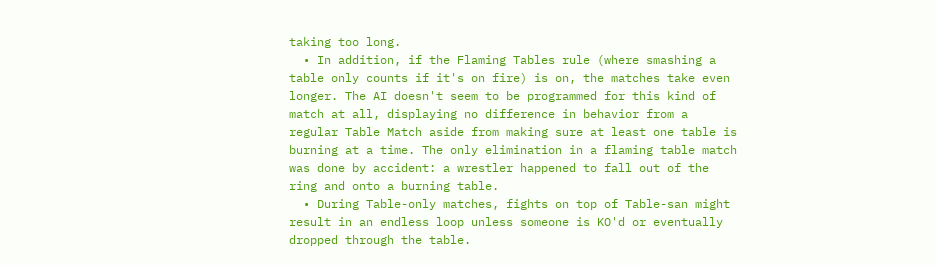taking too long.
  • In addition, if the Flaming Tables rule (where smashing a table only counts if it's on fire) is on, the matches take even longer. The AI doesn't seem to be programmed for this kind of match at all, displaying no difference in behavior from a regular Table Match aside from making sure at least one table is burning at a time. The only elimination in a flaming table match was done by accident: a wrestler happened to fall out of the ring and onto a burning table.
  • During Table-only matches, fights on top of Table-san might result in an endless loop unless someone is KO'd or eventually dropped through the table.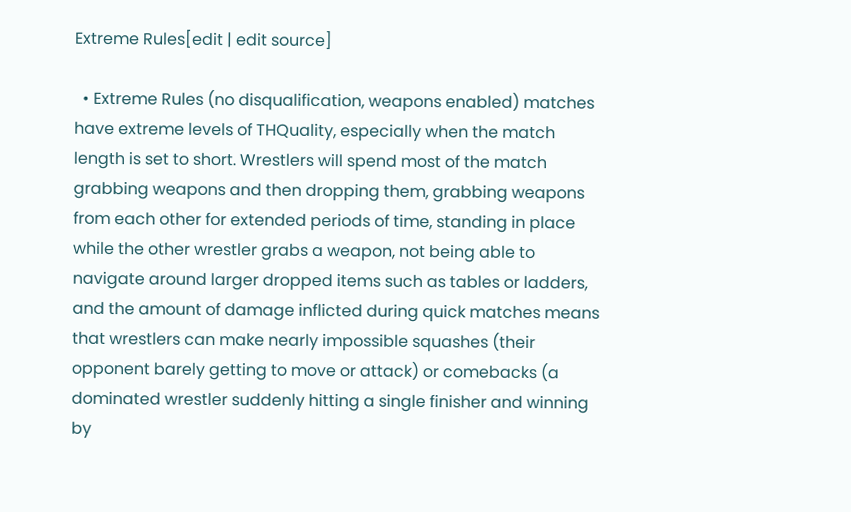Extreme Rules[edit | edit source]

  • Extreme Rules (no disqualification, weapons enabled) matches have extreme levels of THQuality, especially when the match length is set to short. Wrestlers will spend most of the match grabbing weapons and then dropping them, grabbing weapons from each other for extended periods of time, standing in place while the other wrestler grabs a weapon, not being able to navigate around larger dropped items such as tables or ladders, and the amount of damage inflicted during quick matches means that wrestlers can make nearly impossible squashes (their opponent barely getting to move or attack) or comebacks (a dominated wrestler suddenly hitting a single finisher and winning by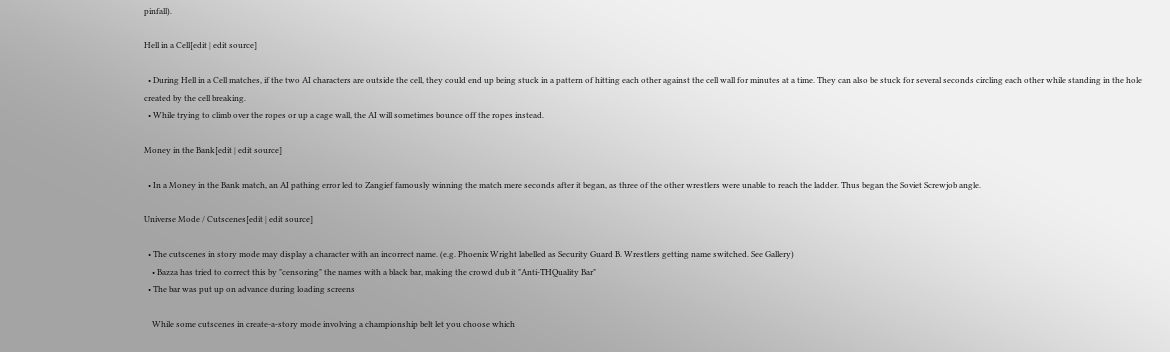pinfall).

Hell in a Cell[edit | edit source]

  • During Hell in a Cell matches, if the two AI characters are outside the cell, they could end up being stuck in a pattern of hitting each other against the cell wall for minutes at a time. They can also be stuck for several seconds circling each other while standing in the hole created by the cell breaking.
  • While trying to climb over the ropes or up a cage wall, the AI will sometimes bounce off the ropes instead.

Money in the Bank[edit | edit source]

  • In a Money in the Bank match, an AI pathing error led to Zangief famously winning the match mere seconds after it began, as three of the other wrestlers were unable to reach the ladder. Thus began the Soviet Screwjob angle.

Universe Mode / Cutscenes[edit | edit source]

  • The cutscenes in story mode may display a character with an incorrect name. (e.g. Phoenix Wright labelled as Security Guard B. Wrestlers getting name switched. See Gallery)
    • Bazza has tried to correct this by "censoring" the names with a black bar, making the crowd dub it "Anti-THQuality Bar"
  • The bar was put up on advance during loading screens

    While some cutscenes in create-a-story mode involving a championship belt let you choose which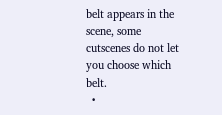belt appears in the scene, some cutscenes do not let you choose which belt.
  •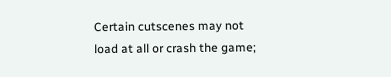Certain cutscenes may not load at all or crash the game;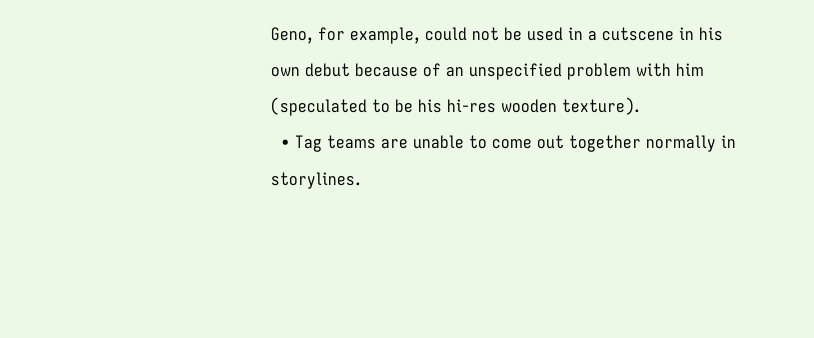Geno, for example, could not be used in a cutscene in his own debut because of an unspecified problem with him (speculated to be his hi-res wooden texture).
  • Tag teams are unable to come out together normally in storylines.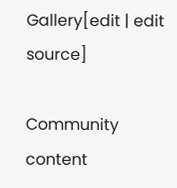Gallery[edit | edit source]

Community content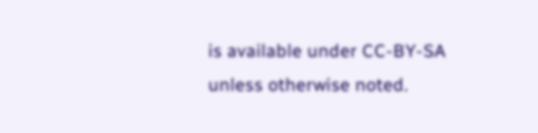is available under CC-BY-SA unless otherwise noted.